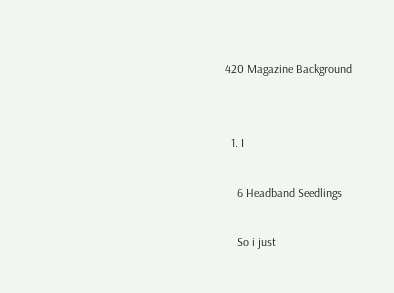420 Magazine Background


  1. I

    6 Headband Seedlings

    So i just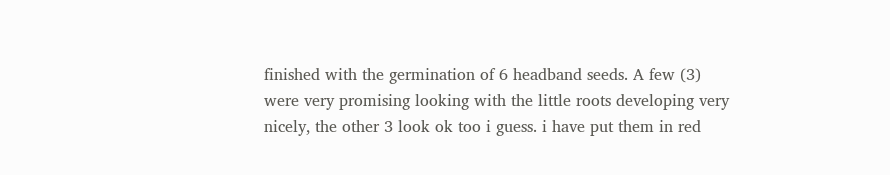finished with the germination of 6 headband seeds. A few (3) were very promising looking with the little roots developing very nicely, the other 3 look ok too i guess. i have put them in red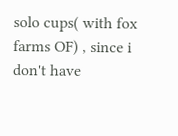solo cups( with fox farms OF) , since i don't have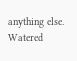anything else. Watered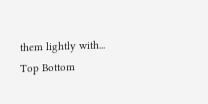them lightly with...
Top Bottom